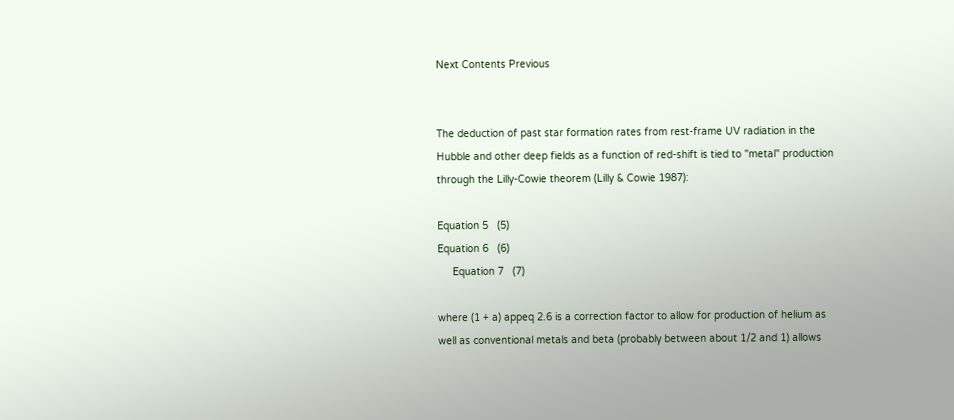Next Contents Previous


The deduction of past star formation rates from rest-frame UV radiation in the Hubble and other deep fields as a function of red-shift is tied to "metal" production through the Lilly-Cowie theorem (Lilly & Cowie 1987):

Equation 5   (5)
Equation 6   (6)
     Equation 7   (7)

where (1 + a) appeq 2.6 is a correction factor to allow for production of helium as well as conventional metals and beta (probably between about 1/2 and 1) allows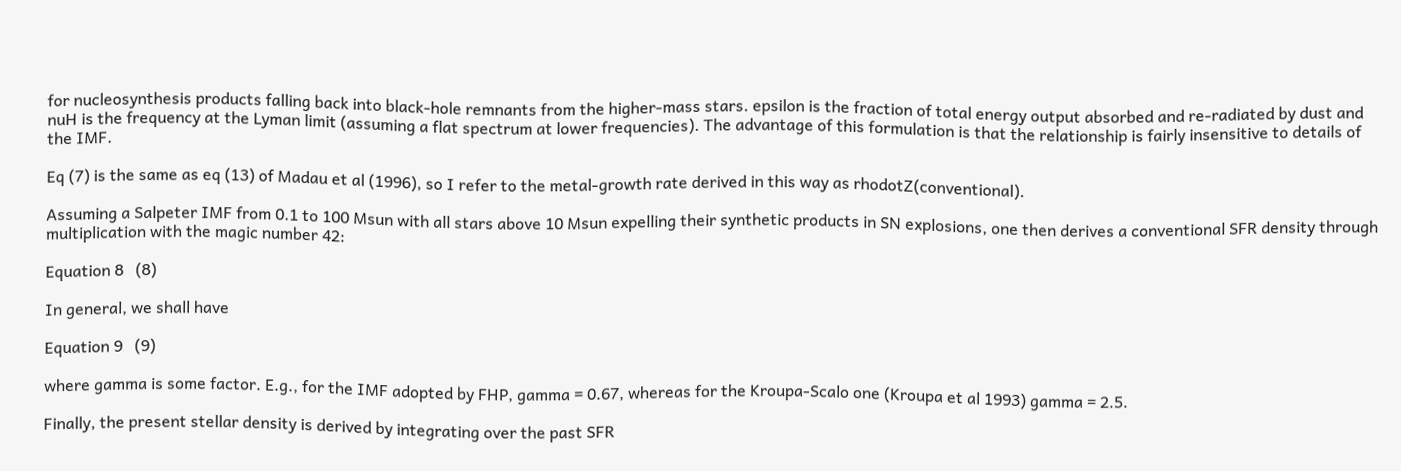for nucleosynthesis products falling back into black-hole remnants from the higher-mass stars. epsilon is the fraction of total energy output absorbed and re-radiated by dust and nuH is the frequency at the Lyman limit (assuming a flat spectrum at lower frequencies). The advantage of this formulation is that the relationship is fairly insensitive to details of the IMF.

Eq (7) is the same as eq (13) of Madau et al (1996), so I refer to the metal-growth rate derived in this way as rhodotZ(conventional).

Assuming a Salpeter IMF from 0.1 to 100 Msun with all stars above 10 Msun expelling their synthetic products in SN explosions, one then derives a conventional SFR density through multiplication with the magic number 42:

Equation 8   (8)

In general, we shall have

Equation 9   (9)

where gamma is some factor. E.g., for the IMF adopted by FHP, gamma = 0.67, whereas for the Kroupa-Scalo one (Kroupa et al 1993) gamma = 2.5.

Finally, the present stellar density is derived by integrating over the past SFR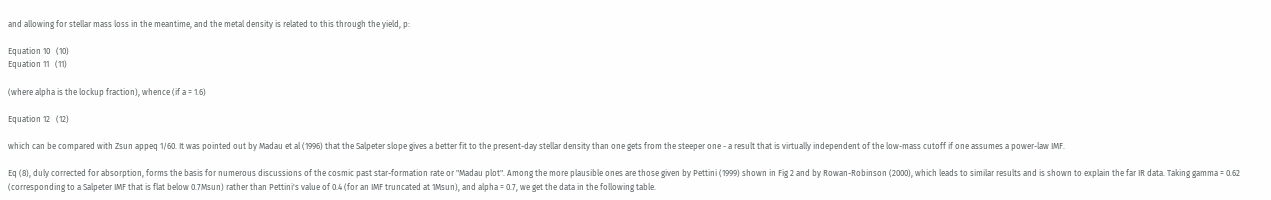and allowing for stellar mass loss in the meantime, and the metal density is related to this through the yield, p:

Equation 10   (10)
Equation 11   (11)

(where alpha is the lockup fraction), whence (if a = 1.6)

Equation 12   (12)

which can be compared with Zsun appeq 1/60. It was pointed out by Madau et al (1996) that the Salpeter slope gives a better fit to the present-day stellar density than one gets from the steeper one - a result that is virtually independent of the low-mass cutoff if one assumes a power-law IMF.

Eq (8), duly corrected for absorption, forms the basis for numerous discussions of the cosmic past star-formation rate or "Madau plot". Among the more plausible ones are those given by Pettini (1999) shown in Fig 2 and by Rowan-Robinson (2000), which leads to similar results and is shown to explain the far IR data. Taking gamma = 0.62 (corresponding to a Salpeter IMF that is flat below 0.7Msun) rather than Pettini's value of 0.4 (for an IMF truncated at 1Msun), and alpha = 0.7, we get the data in the following table.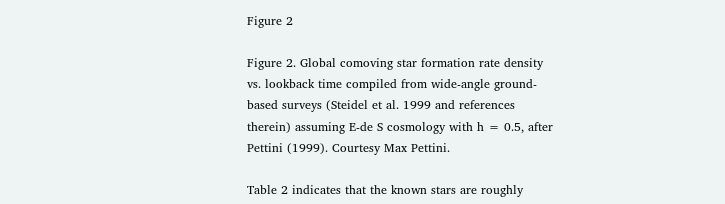Figure 2

Figure 2. Global comoving star formation rate density vs. lookback time compiled from wide-angle ground-based surveys (Steidel et al. 1999 and references therein) assuming E-de S cosmology with h = 0.5, after Pettini (1999). Courtesy Max Pettini.

Table 2 indicates that the known stars are roughly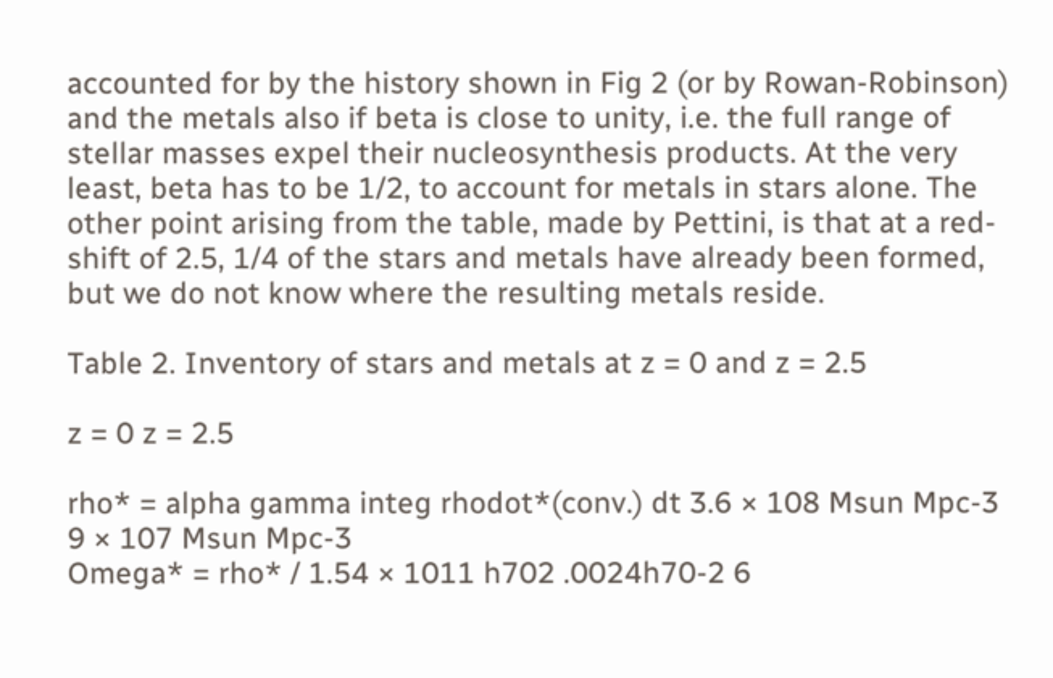accounted for by the history shown in Fig 2 (or by Rowan-Robinson) and the metals also if beta is close to unity, i.e. the full range of stellar masses expel their nucleosynthesis products. At the very least, beta has to be 1/2, to account for metals in stars alone. The other point arising from the table, made by Pettini, is that at a red-shift of 2.5, 1/4 of the stars and metals have already been formed, but we do not know where the resulting metals reside.

Table 2. Inventory of stars and metals at z = 0 and z = 2.5

z = 0 z = 2.5

rho* = alpha gamma integ rhodot*(conv.) dt 3.6 × 108 Msun Mpc-3 9 × 107 Msun Mpc-3
Omega* = rho* / 1.54 × 1011 h702 .0024h70-2 6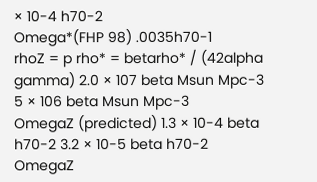× 10-4 h70-2
Omega*(FHP 98) .0035h70-1
rhoZ = p rho* = betarho* / (42alpha gamma) 2.0 × 107 beta Msun Mpc-3 5 × 106 beta Msun Mpc-3
OmegaZ (predicted) 1.3 × 10-4 beta h70-2 3.2 × 10-5 beta h70-2
OmegaZ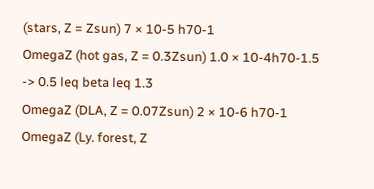(stars, Z = Zsun) 7 × 10-5 h70-1
OmegaZ (hot gas, Z = 0.3Zsun) 1.0 × 10-4h70-1.5
-> 0.5 leq beta leq 1.3
OmegaZ (DLA, Z = 0.07Zsun) 2 × 10-6 h70-1
OmegaZ (Ly. forest, Z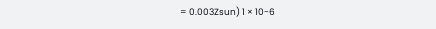= 0.003Zsun) 1 × 10-6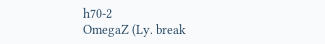h70-2
OmegaZ (Ly. break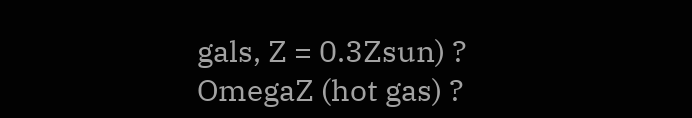gals, Z = 0.3Zsun) ?
OmegaZ (hot gas) ?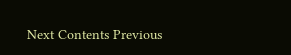Next Contents Previous